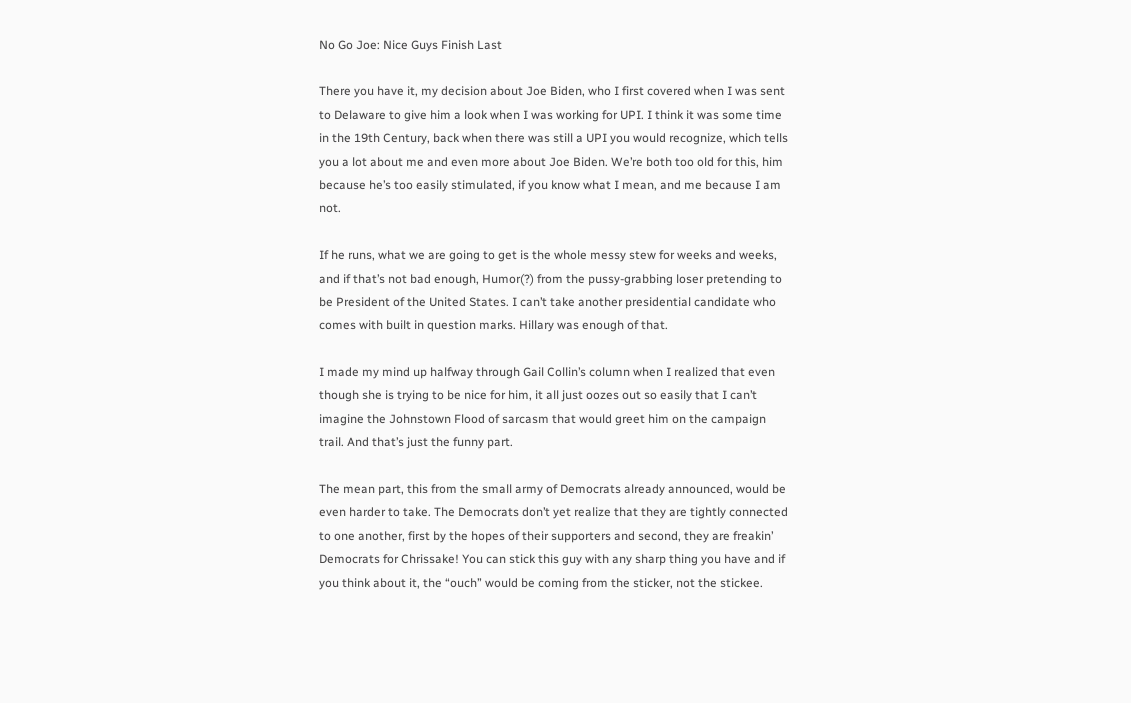No Go Joe: Nice Guys Finish Last

There you have it, my decision about Joe Biden, who I first covered when I was sent to Delaware to give him a look when I was working for UPI. I think it was some time in the 19th Century, back when there was still a UPI you would recognize, which tells you a lot about me and even more about Joe Biden. We’re both too old for this, him because he’s too easily stimulated, if you know what I mean, and me because I am not.

If he runs, what we are going to get is the whole messy stew for weeks and weeks, and if that’s not bad enough, Humor(?) from the pussy-grabbing loser pretending to be President of the United States. I can’t take another presidential candidate who comes with built in question marks. Hillary was enough of that.

I made my mind up halfway through Gail Collin’s column when I realized that even though she is trying to be nice for him, it all just oozes out so easily that I can’t imagine the Johnstown Flood of sarcasm that would greet him on the campaign trail. And that’s just the funny part.

The mean part, this from the small army of Democrats already announced, would be even harder to take. The Democrats don’t yet realize that they are tightly connected to one another, first by the hopes of their supporters and second, they are freakin’ Democrats for Chrissake! You can stick this guy with any sharp thing you have and if you think about it, the “ouch” would be coming from the sticker, not the stickee.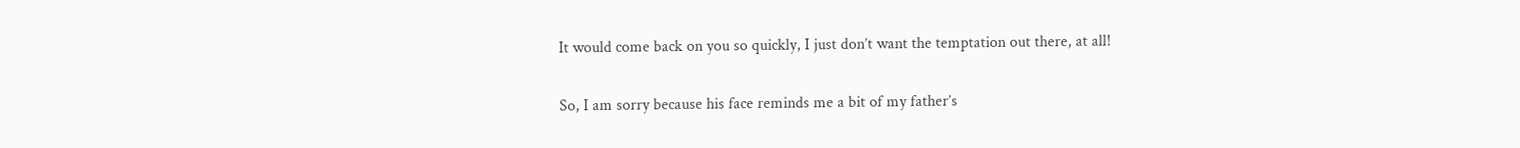It would come back on you so quickly, I just don’t want the temptation out there, at all!

So, I am sorry because his face reminds me a bit of my father’s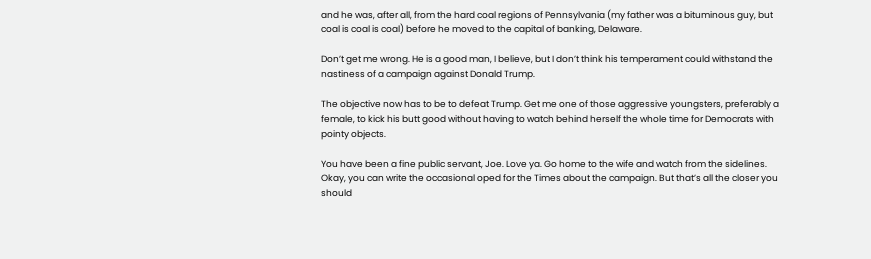and he was, after all, from the hard coal regions of Pennsylvania (my father was a bituminous guy, but coal is coal is coal) before he moved to the capital of banking, Delaware.

Don’t get me wrong. He is a good man, I believe, but I don’t think his temperament could withstand the nastiness of a campaign against Donald Trump.

The objective now has to be to defeat Trump. Get me one of those aggressive youngsters, preferably a female, to kick his butt good without having to watch behind herself the whole time for Democrats with pointy objects.

You have been a fine public servant, Joe. Love ya. Go home to the wife and watch from the sidelines. Okay, you can write the occasional oped for the Times about the campaign. But that’s all the closer you should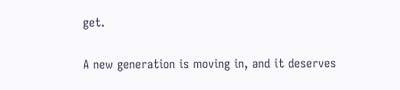get.

A new generation is moving in, and it deserves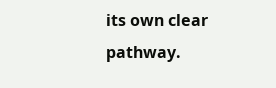its own clear pathway.